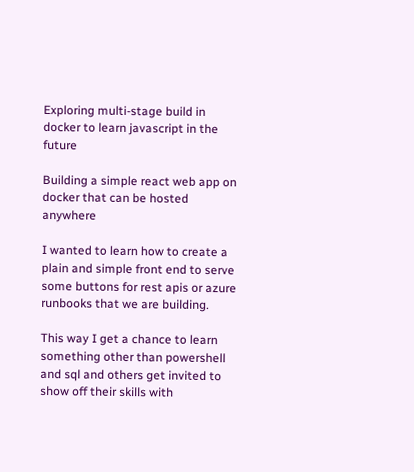Exploring multi-stage build in docker to learn javascript in the future

Building a simple react web app on docker that can be hosted anywhere

I wanted to learn how to create a plain and simple front end to serve some buttons for rest apis or azure runbooks that we are building.

This way I get a chance to learn something other than powershell and sql and others get invited to show off their skills with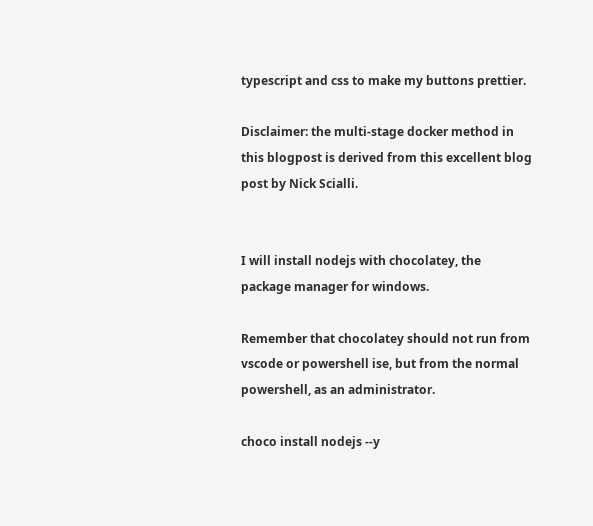typescript and css to make my buttons prettier.

Disclaimer: the multi-stage docker method in this blogpost is derived from this excellent blog post by Nick Scialli.


I will install nodejs with chocolatey, the package manager for windows.

Remember that chocolatey should not run from vscode or powershell ise, but from the normal powershell, as an administrator.

choco install nodejs --y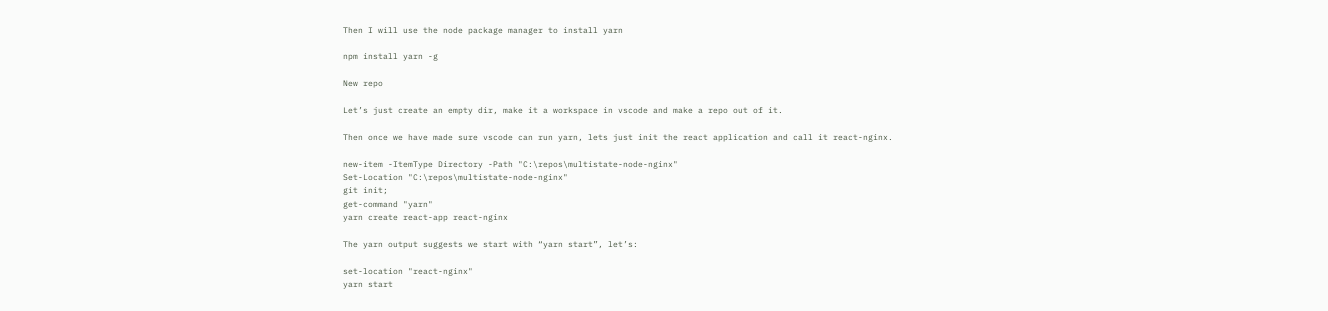Then I will use the node package manager to install yarn

npm install yarn -g

New repo

Let’s just create an empty dir, make it a workspace in vscode and make a repo out of it.

Then once we have made sure vscode can run yarn, lets just init the react application and call it react-nginx.

new-item -ItemType Directory -Path "C:\repos\multistate-node-nginx"
Set-Location "C:\repos\multistate-node-nginx"
git init;
get-command "yarn"
yarn create react-app react-nginx

The yarn output suggests we start with “yarn start”, let’s:

set-location "react-nginx"
yarn start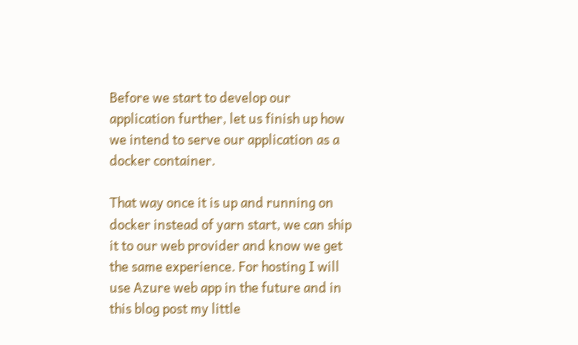Before we start to develop our application further, let us finish up how we intend to serve our application as a docker container.

That way once it is up and running on docker instead of yarn start, we can ship it to our web provider and know we get the same experience. For hosting I will use Azure web app in the future and in this blog post my little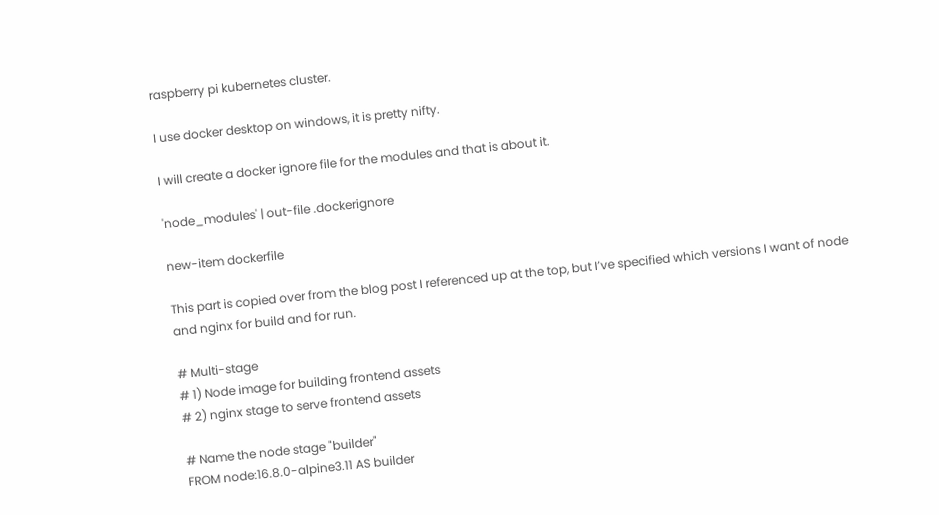raspberry pi kubernetes cluster.

I use docker desktop on windows, it is pretty nifty.

I will create a docker ignore file for the modules and that is about it.

'node_modules' | out-file .dockerignore

new-item dockerfile

This part is copied over from the blog post I referenced up at the top, but I’ve specified which versions I want of node and nginx for build and for run.

# Multi-stage
# 1) Node image for building frontend assets
# 2) nginx stage to serve frontend assets

# Name the node stage "builder"
FROM node:16.8.0-alpine3.11 AS builder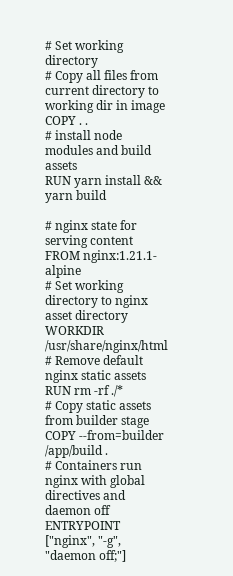# Set working directory
# Copy all files from current directory to working dir in image
COPY . .
# install node modules and build assets
RUN yarn install && yarn build

# nginx state for serving content
FROM nginx:1.21.1-alpine
# Set working directory to nginx asset directory
WORKDIR /usr/share/nginx/html
# Remove default nginx static assets
RUN rm -rf ./*
# Copy static assets from builder stage
COPY --from=builder /app/build .
# Containers run nginx with global directives and daemon off
ENTRYPOINT ["nginx", "-g", "daemon off;"]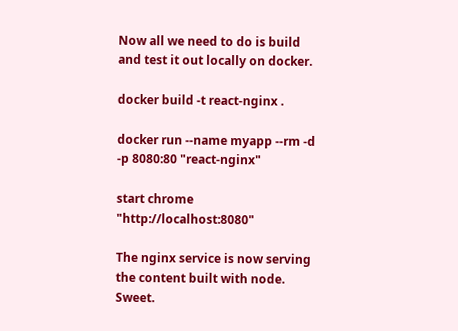Now all we need to do is build and test it out locally on docker.

docker build -t react-nginx .

docker run --name myapp --rm -d -p 8080:80 "react-nginx"

start chrome "http://localhost:8080"

The nginx service is now serving the content built with node. Sweet.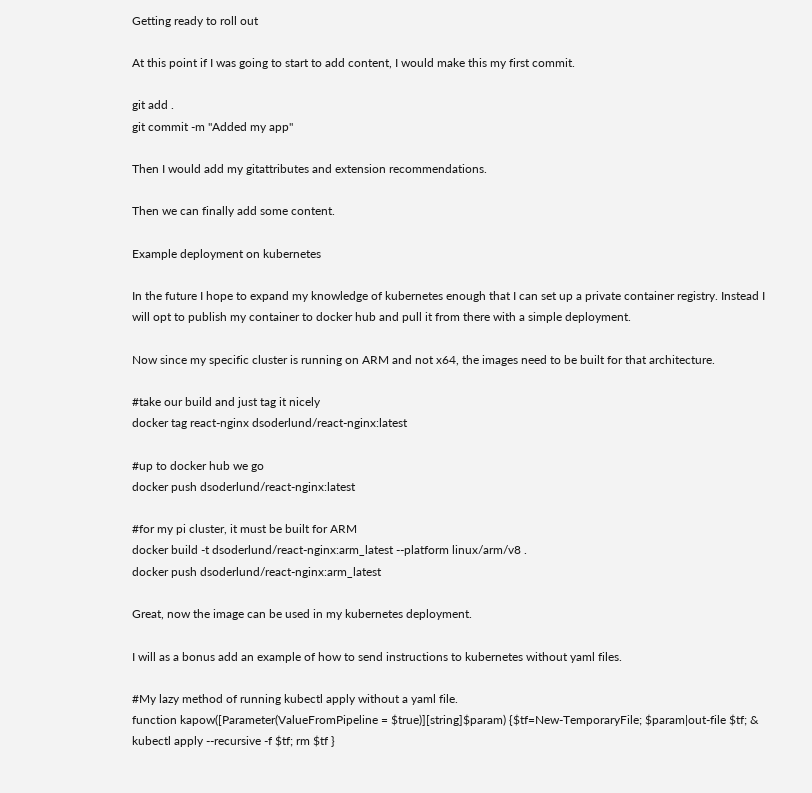Getting ready to roll out

At this point if I was going to start to add content, I would make this my first commit.

git add .
git commit -m "Added my app"

Then I would add my gitattributes and extension recommendations.

Then we can finally add some content.

Example deployment on kubernetes

In the future I hope to expand my knowledge of kubernetes enough that I can set up a private container registry. Instead I will opt to publish my container to docker hub and pull it from there with a simple deployment.

Now since my specific cluster is running on ARM and not x64, the images need to be built for that architecture.

#take our build and just tag it nicely
docker tag react-nginx dsoderlund/react-nginx:latest

#up to docker hub we go
docker push dsoderlund/react-nginx:latest

#for my pi cluster, it must be built for ARM
docker build -t dsoderlund/react-nginx:arm_latest --platform linux/arm/v8 .
docker push dsoderlund/react-nginx:arm_latest

Great, now the image can be used in my kubernetes deployment.

I will as a bonus add an example of how to send instructions to kubernetes without yaml files.

#My lazy method of running kubectl apply without a yaml file.
function kapow([Parameter(ValueFromPipeline = $true)][string]$param) {$tf=New-TemporaryFile; $param|out-file $tf; & kubectl apply --recursive -f $tf; rm $tf }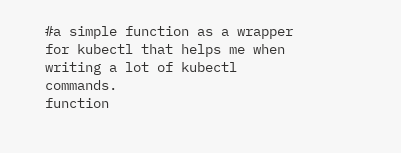#a simple function as a wrapper for kubectl that helps me when writing a lot of kubectl commands.
function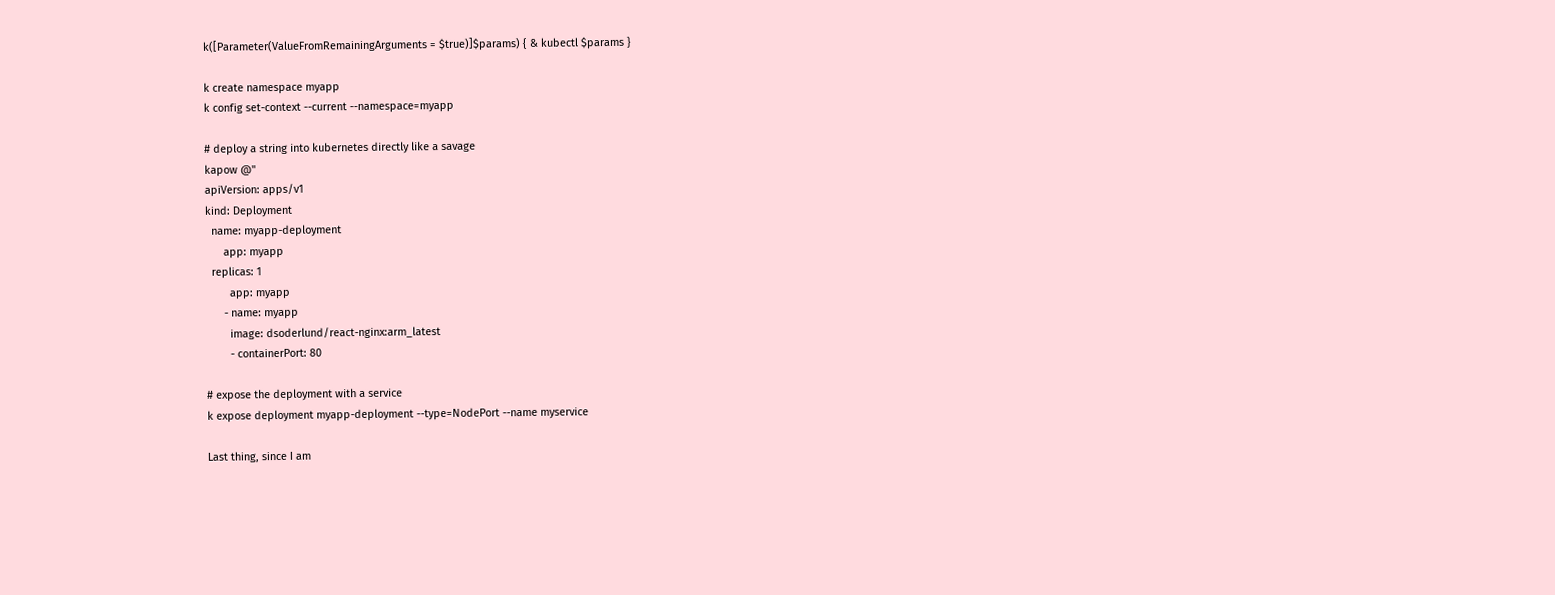k([Parameter(ValueFromRemainingArguments = $true)]$params) { & kubectl $params }

k create namespace myapp
k config set-context --current --namespace=myapp

# deploy a string into kubernetes directly like a savage
kapow @"
apiVersion: apps/v1
kind: Deployment
  name: myapp-deployment
      app: myapp
  replicas: 1
        app: myapp
      - name: myapp
        image: dsoderlund/react-nginx:arm_latest
        - containerPort: 80

# expose the deployment with a service
k expose deployment myapp-deployment --type=NodePort --name myservice

Last thing, since I am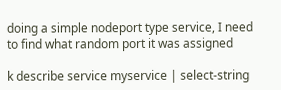doing a simple nodeport type service, I need to find what random port it was assigned

k describe service myservice | select-string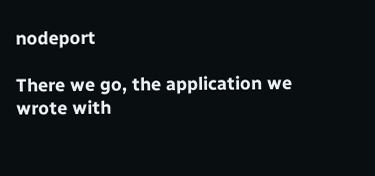nodeport

There we go, the application we wrote with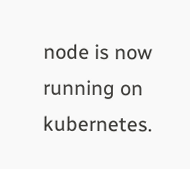node is now running on kubernetes.